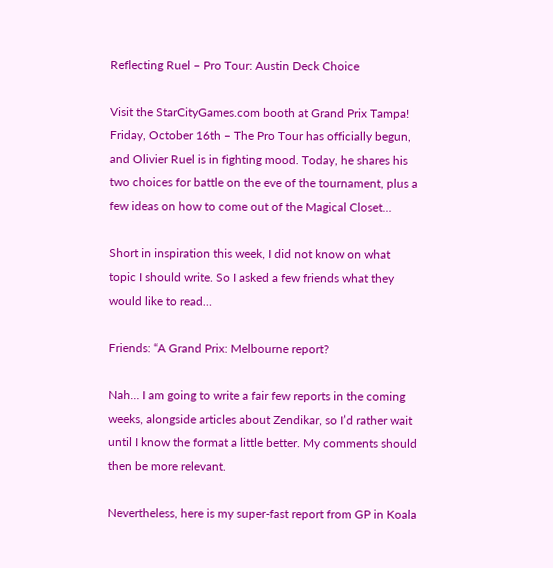Reflecting Ruel – Pro Tour: Austin Deck Choice

Visit the StarCityGames.com booth at Grand Prix Tampa!
Friday, October 16th – The Pro Tour has officially begun, and Olivier Ruel is in fighting mood. Today, he shares his two choices for battle on the eve of the tournament, plus a few ideas on how to come out of the Magical Closet…

Short in inspiration this week, I did not know on what topic I should write. So I asked a few friends what they would like to read…

Friends: “A Grand Prix: Melbourne report?

Nah… I am going to write a fair few reports in the coming weeks, alongside articles about Zendikar, so I’d rather wait until I know the format a little better. My comments should then be more relevant.

Nevertheless, here is my super-fast report from GP in Koala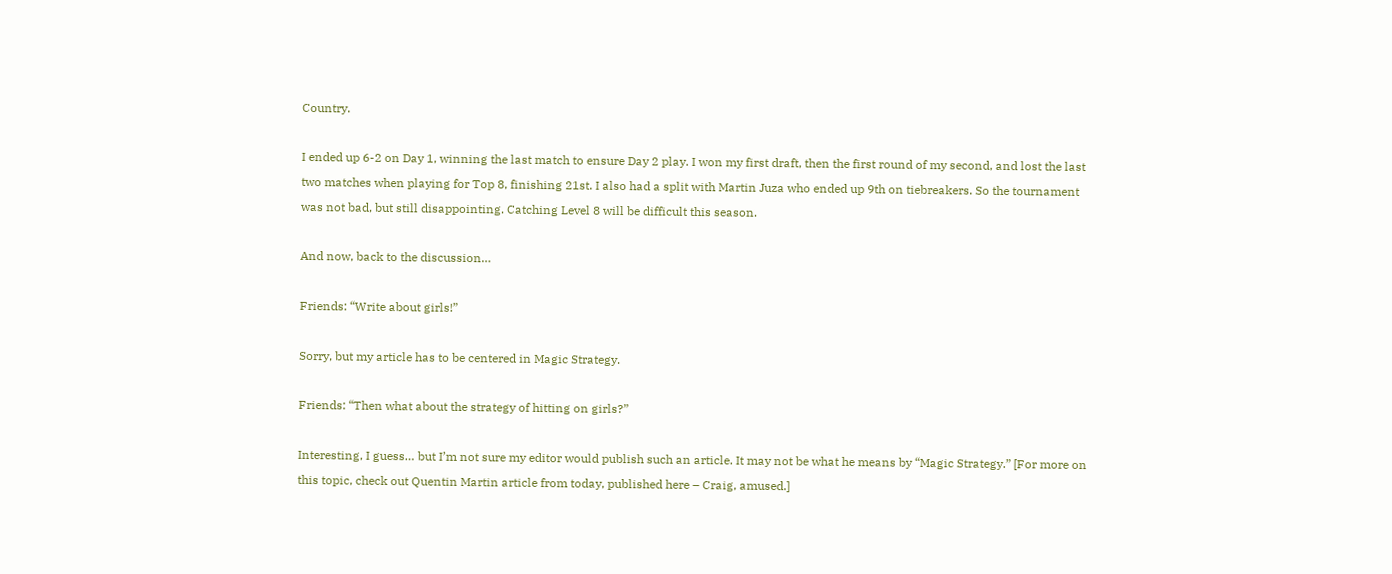Country.

I ended up 6-2 on Day 1, winning the last match to ensure Day 2 play. I won my first draft, then the first round of my second, and lost the last two matches when playing for Top 8, finishing 21st. I also had a split with Martin Juza who ended up 9th on tiebreakers. So the tournament was not bad, but still disappointing. Catching Level 8 will be difficult this season.

And now, back to the discussion…

Friends: “Write about girls!”

Sorry, but my article has to be centered in Magic Strategy.

Friends: “Then what about the strategy of hitting on girls?”

Interesting, I guess… but I’m not sure my editor would publish such an article. It may not be what he means by “Magic Strategy.” [For more on this topic, check out Quentin Martin article from today, published here – Craig, amused.]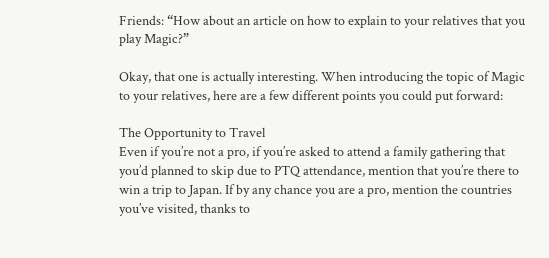Friends: “How about an article on how to explain to your relatives that you play Magic?”

Okay, that one is actually interesting. When introducing the topic of Magic to your relatives, here are a few different points you could put forward:

The Opportunity to Travel
Even if you’re not a pro, if you’re asked to attend a family gathering that you’d planned to skip due to PTQ attendance, mention that you’re there to win a trip to Japan. If by any chance you are a pro, mention the countries you’ve visited, thanks to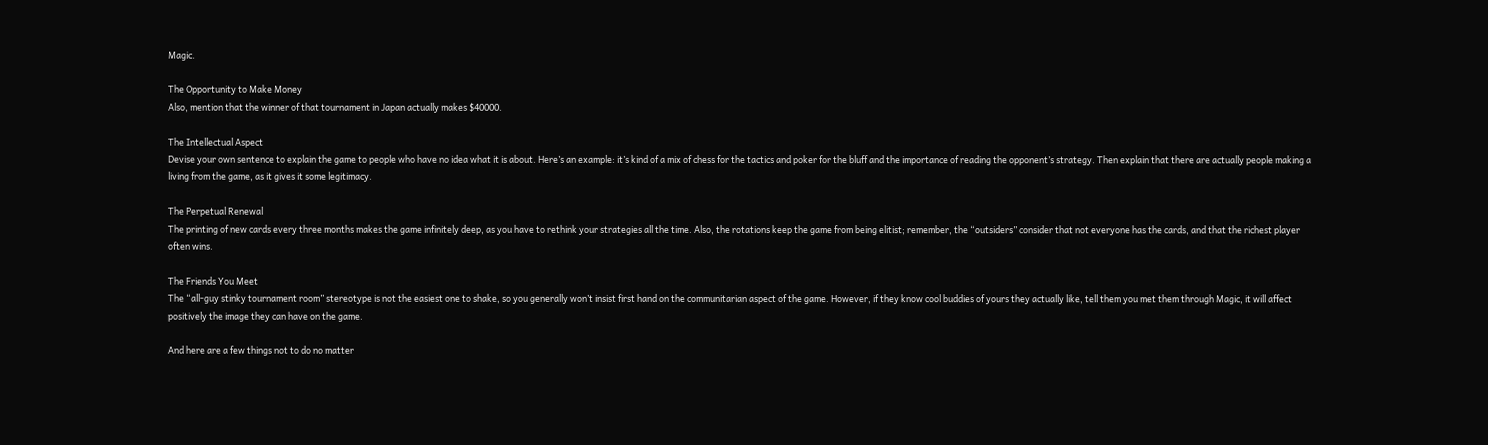Magic.

The Opportunity to Make Money
Also, mention that the winner of that tournament in Japan actually makes $40000.

The Intellectual Aspect
Devise your own sentence to explain the game to people who have no idea what it is about. Here’s an example: it’s kind of a mix of chess for the tactics and poker for the bluff and the importance of reading the opponent’s strategy. Then explain that there are actually people making a living from the game, as it gives it some legitimacy.

The Perpetual Renewal
The printing of new cards every three months makes the game infinitely deep, as you have to rethink your strategies all the time. Also, the rotations keep the game from being elitist; remember, the “outsiders” consider that not everyone has the cards, and that the richest player often wins.

The Friends You Meet
The “all-guy stinky tournament room” stereotype is not the easiest one to shake, so you generally won’t insist first hand on the communitarian aspect of the game. However, if they know cool buddies of yours they actually like, tell them you met them through Magic, it will affect positively the image they can have on the game.

And here are a few things not to do no matter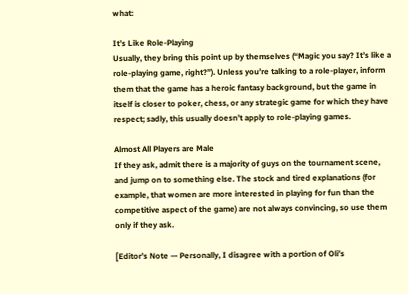what:

It’s Like Role-Playing
Usually, they bring this point up by themselves (“Magic you say? It’s like a role-playing game, right?”). Unless you’re talking to a role-player, inform them that the game has a heroic fantasy background, but the game in itself is closer to poker, chess, or any strategic game for which they have respect; sadly, this usually doesn’t apply to role-playing games.

Almost All Players are Male
If they ask, admit there is a majority of guys on the tournament scene, and jump on to something else. The stock and tired explanations (for example, that women are more interested in playing for fun than the competitive aspect of the game) are not always convincing, so use them only if they ask.

[Editor’s Note — Personally, I disagree with a portion of Oli’s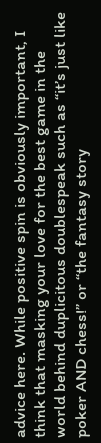advice here. While positive spin is obviously important, I think that masking your love for the best game in the world behind duplicitous doublespeak such as “it’s just like poker AND chess!” or “the fantasy story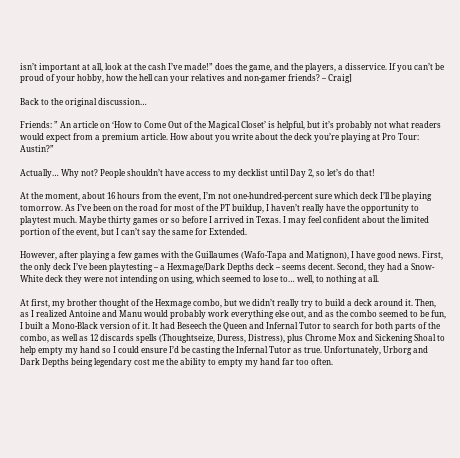isn’t important at all, look at the cash I’ve made!” does the game, and the players, a disservice. If you can’t be proud of your hobby, how the hell can your relatives and non-gamer friends? – Craig]

Back to the original discussion…

Friends: ” An article on ‘How to Come Out of the Magical Closet’ is helpful, but it’s probably not what readers would expect from a premium article. How about you write about the deck you’re playing at Pro Tour: Austin?”

Actually… Why not? People shouldn’t have access to my decklist until Day 2, so let’s do that!

At the moment, about 16 hours from the event, I’m not one-hundred-percent sure which deck I’ll be playing tomorrow. As I’ve been on the road for most of the PT buildup, I haven’t really have the opportunity to playtest much. Maybe thirty games or so before I arrived in Texas. I may feel confident about the limited portion of the event, but I can’t say the same for Extended.

However, after playing a few games with the Guillaumes (Wafo-Tapa and Matignon), I have good news. First, the only deck I’ve been playtesting – a Hexmage/Dark Depths deck – seems decent. Second, they had a Snow-White deck they were not intending on using, which seemed to lose to… well, to nothing at all.

At first, my brother thought of the Hexmage combo, but we didn’t really try to build a deck around it. Then, as I realized Antoine and Manu would probably work everything else out, and as the combo seemed to be fun, I built a Mono-Black version of it. It had Beseech the Queen and Infernal Tutor to search for both parts of the combo, as well as 12 discards spells (Thoughtseize, Duress, Distress), plus Chrome Mox and Sickening Shoal to help empty my hand so I could ensure I’d be casting the Infernal Tutor as true. Unfortunately, Urborg and Dark Depths being legendary cost me the ability to empty my hand far too often.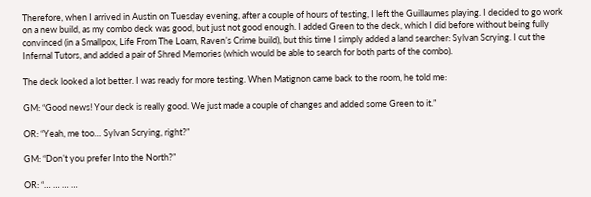Therefore, when I arrived in Austin on Tuesday evening, after a couple of hours of testing, I left the Guillaumes playing. I decided to go work on a new build, as my combo deck was good, but just not good enough. I added Green to the deck, which I did before without being fully convinced (in a Smallpox, Life From The Loam, Raven’s Crime build), but this time I simply added a land searcher: Sylvan Scrying. I cut the Infernal Tutors, and added a pair of Shred Memories (which would be able to search for both parts of the combo).

The deck looked a lot better. I was ready for more testing. When Matignon came back to the room, he told me:

GM: “Good news! Your deck is really good. We just made a couple of changes and added some Green to it.”

OR: “Yeah, me too… Sylvan Scrying, right?”

GM: “Don’t you prefer Into the North?”

OR: “… … … …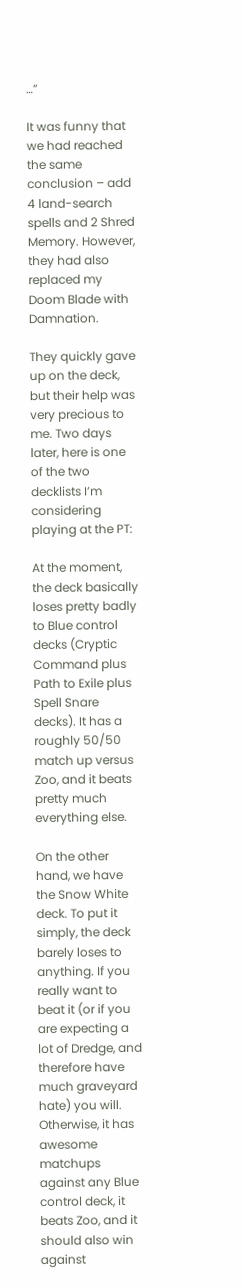…”

It was funny that we had reached the same conclusion – add 4 land-search spells and 2 Shred Memory. However, they had also replaced my Doom Blade with Damnation.

They quickly gave up on the deck, but their help was very precious to me. Two days later, here is one of the two decklists I’m considering playing at the PT:

At the moment, the deck basically loses pretty badly to Blue control decks (Cryptic Command plus Path to Exile plus Spell Snare decks). It has a roughly 50/50 match up versus Zoo, and it beats pretty much everything else.

On the other hand, we have the Snow White deck. To put it simply, the deck barely loses to anything. If you really want to beat it (or if you are expecting a lot of Dredge, and therefore have much graveyard hate) you will. Otherwise, it has awesome matchups against any Blue control deck, it beats Zoo, and it should also win against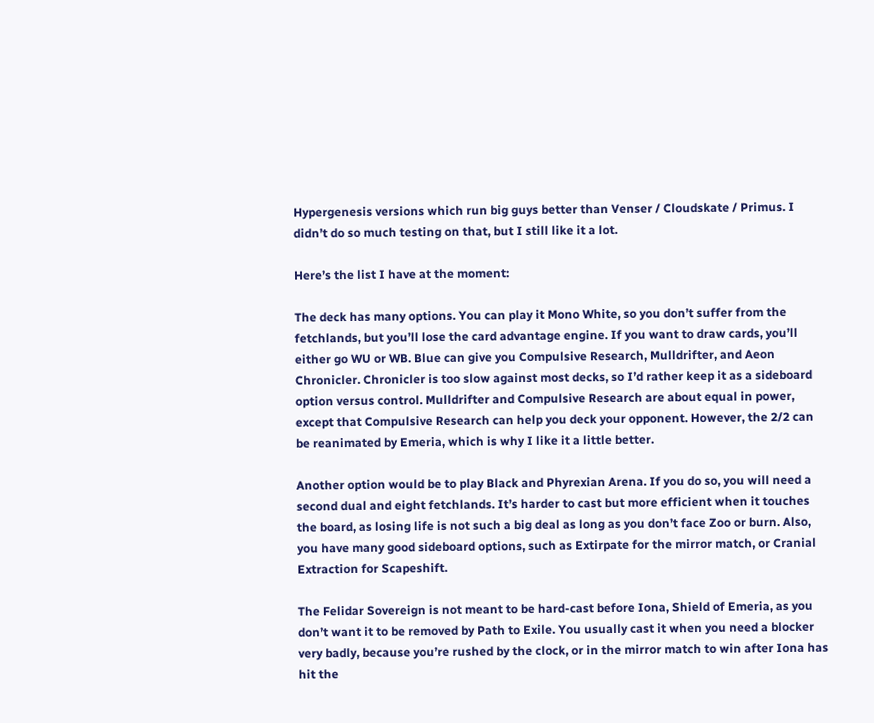Hypergenesis versions which run big guys better than Venser / Cloudskate / Primus. I didn’t do so much testing on that, but I still like it a lot.

Here’s the list I have at the moment:

The deck has many options. You can play it Mono White, so you don’t suffer from the fetchlands, but you’ll lose the card advantage engine. If you want to draw cards, you’ll either go WU or WB. Blue can give you Compulsive Research, Mulldrifter, and Aeon Chronicler. Chronicler is too slow against most decks, so I’d rather keep it as a sideboard option versus control. Mulldrifter and Compulsive Research are about equal in power, except that Compulsive Research can help you deck your opponent. However, the 2/2 can be reanimated by Emeria, which is why I like it a little better.

Another option would be to play Black and Phyrexian Arena. If you do so, you will need a second dual and eight fetchlands. It’s harder to cast but more efficient when it touches the board, as losing life is not such a big deal as long as you don’t face Zoo or burn. Also, you have many good sideboard options, such as Extirpate for the mirror match, or Cranial Extraction for Scapeshift.

The Felidar Sovereign is not meant to be hard-cast before Iona, Shield of Emeria, as you don’t want it to be removed by Path to Exile. You usually cast it when you need a blocker very badly, because you’re rushed by the clock, or in the mirror match to win after Iona has hit the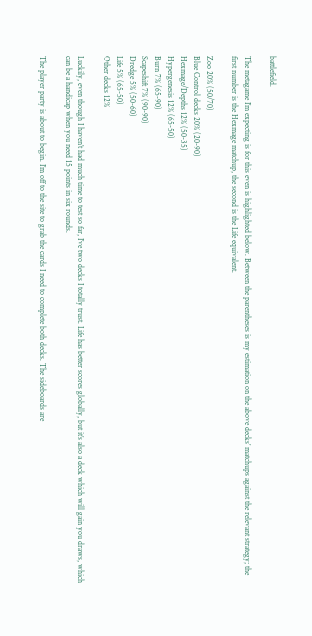battlefield.

The metagame I’m expecting is for this even is highlighted below. Between the parentheses is my estimation on the above decks’ matchups against the relevant strategy; the first number is the Hexmage matchup, the second is the Life equivalent.

Zoo 20% (50/70)
Blue Control decks 20% (20-90)
Hexmage/Depths 12% (50-35)
Hypergenesis 12% (65-50)
Burn 7% (65-90)
Scapeshift 7% (90-90)
Dredge 5% (50-60)
Life 5% (65-50)
Other decks 12%

Luckily, even though I haven’t had much time to test so far, I’ve two decks I totally trust. Life has better scores globally, but it’s also a deck which will gain you draws, which can be a handicap when you need 15 points in six rounds.

The player party is about to begin. I’m off to the site to grab the cards I need to complete both decks. The sideboards are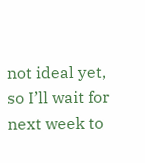not ideal yet, so I’ll wait for next week to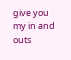give you my in and outs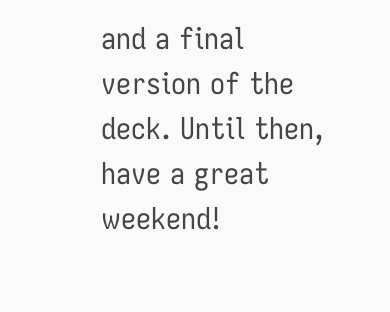and a final version of the deck. Until then, have a great weekend!